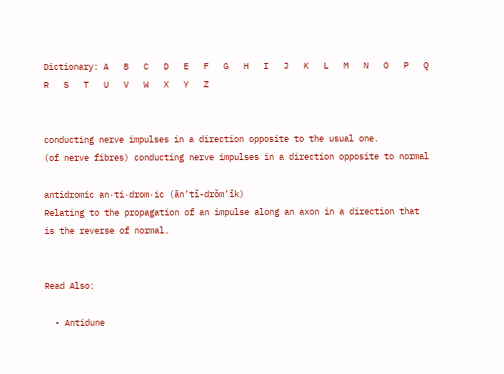Dictionary: A   B   C   D   E   F   G   H   I   J   K   L   M   N   O   P   Q   R   S   T   U   V   W   X   Y   Z


conducting nerve impulses in a direction opposite to the usual one.
(of nerve fibres) conducting nerve impulses in a direction opposite to normal

antidromic an·ti·drom·ic (ān’tĭ-drŏm’ĭk)
Relating to the propagation of an impulse along an axon in a direction that is the reverse of normal.


Read Also:

  • Antidune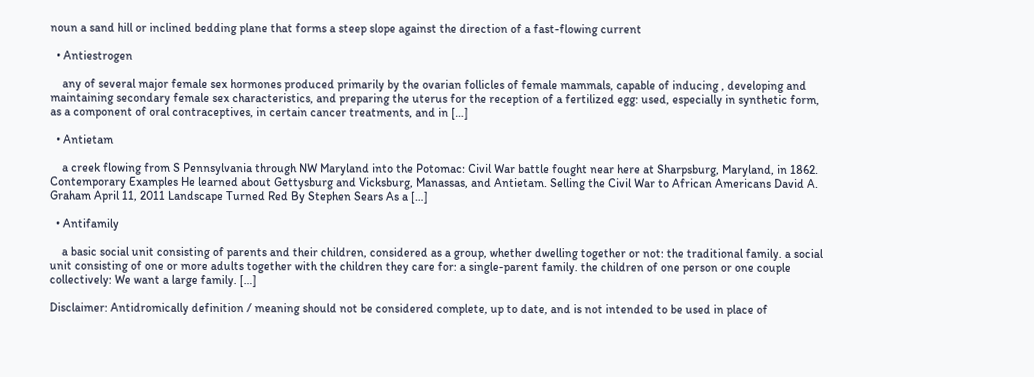noun a sand hill or inclined bedding plane that forms a steep slope against the direction of a fast-flowing current

  • Antiestrogen

    any of several major female sex hormones produced primarily by the ovarian follicles of female mammals, capable of inducing , developing and maintaining secondary female sex characteristics, and preparing the uterus for the reception of a fertilized egg: used, especially in synthetic form, as a component of oral contraceptives, in certain cancer treatments, and in […]

  • Antietam

    a creek flowing from S Pennsylvania through NW Maryland into the Potomac: Civil War battle fought near here at Sharpsburg, Maryland, in 1862. Contemporary Examples He learned about Gettysburg and Vicksburg, Manassas, and Antietam. Selling the Civil War to African Americans David A. Graham April 11, 2011 Landscape Turned Red By Stephen Sears As a […]

  • Antifamily

    a basic social unit consisting of parents and their children, considered as a group, whether dwelling together or not: the traditional family. a social unit consisting of one or more adults together with the children they care for: a single-parent family. the children of one person or one couple collectively: We want a large family. […]

Disclaimer: Antidromically definition / meaning should not be considered complete, up to date, and is not intended to be used in place of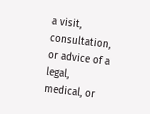a visit, consultation, or advice of a legal, medical, or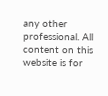any other professional. All content on this website is for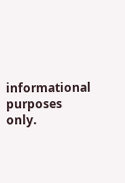informational purposes only.